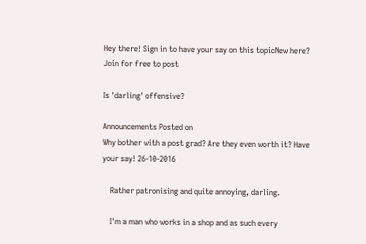Hey there! Sign in to have your say on this topicNew here? Join for free to post

Is 'darling' offensive?

Announcements Posted on
Why bother with a post grad? Are they even worth it? Have your say! 26-10-2016

    Rather patronising and quite annoying, darling.

    I'm a man who works in a shop and as such every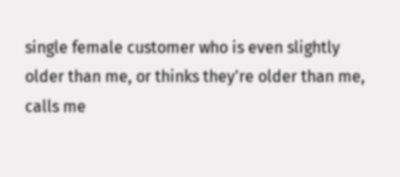single female customer who is even slightly older than me, or thinks they're older than me, calls me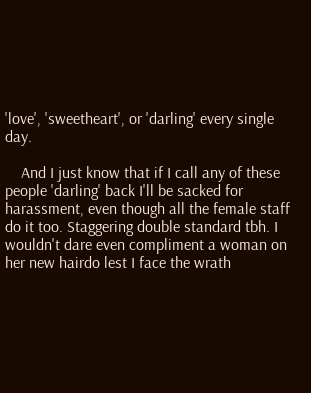'love', 'sweetheart', or 'darling' every single day.

    And I just know that if I call any of these people 'darling' back I'll be sacked for harassment, even though all the female staff do it too. Staggering double standard tbh. I wouldn't dare even compliment a woman on her new hairdo lest I face the wrath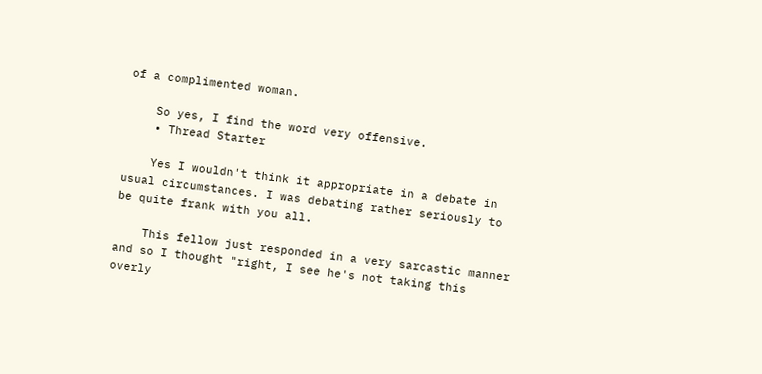of a complimented woman.

    So yes, I find the word very offensive.
    • Thread Starter

    Yes I wouldn't think it appropriate in a debate in usual circumstances. I was debating rather seriously to be quite frank with you all.

    This fellow just responded in a very sarcastic manner and so I thought "right, I see he's not taking this overly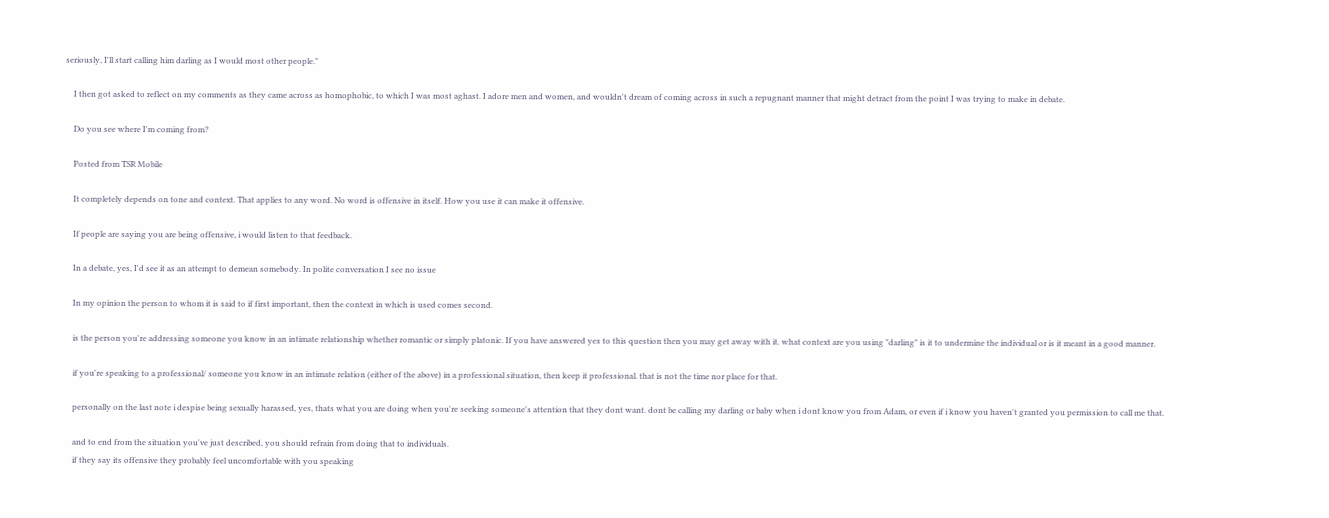seriously, I'll start calling him darling as I would most other people."

    I then got asked to reflect on my comments as they came across as homophobic, to which I was most aghast. I adore men and women, and wouldn't dream of coming across in such a repugnant manner that might detract from the point I was trying to make in debate.

    Do you see where I'm coming from?

    Posted from TSR Mobile

    It completely depends on tone and context. That applies to any word. No word is offensive in itself. How you use it can make it offensive.

    If people are saying you are being offensive, i would listen to that feedback.

    In a debate, yes, I'd see it as an attempt to demean somebody. In polite conversation I see no issue

    In my opinion the person to whom it is said to if first important, then the context in which is used comes second.

    is the person you're addressing someone you know in an intimate relationship whether romantic or simply platonic. If you have answered yes to this question then you may get away with it. what context are you using "darling" is it to undermine the individual or is it meant in a good manner.

    if you're speaking to a professional/ someone you know in an intimate relation (either of the above) in a professional situation, then keep it professional. that is not the time nor place for that.

    personally on the last note i despise being sexually harassed, yes, thats what you are doing when you're seeking someone's attention that they dont want. dont be calling my darling or baby when i dont know you from Adam, or even if i know you haven't granted you permission to call me that.

    and to end from the situation you've just described, you should refrain from doing that to individuals.
    if they say its offensive they probably feel uncomfortable with you speaking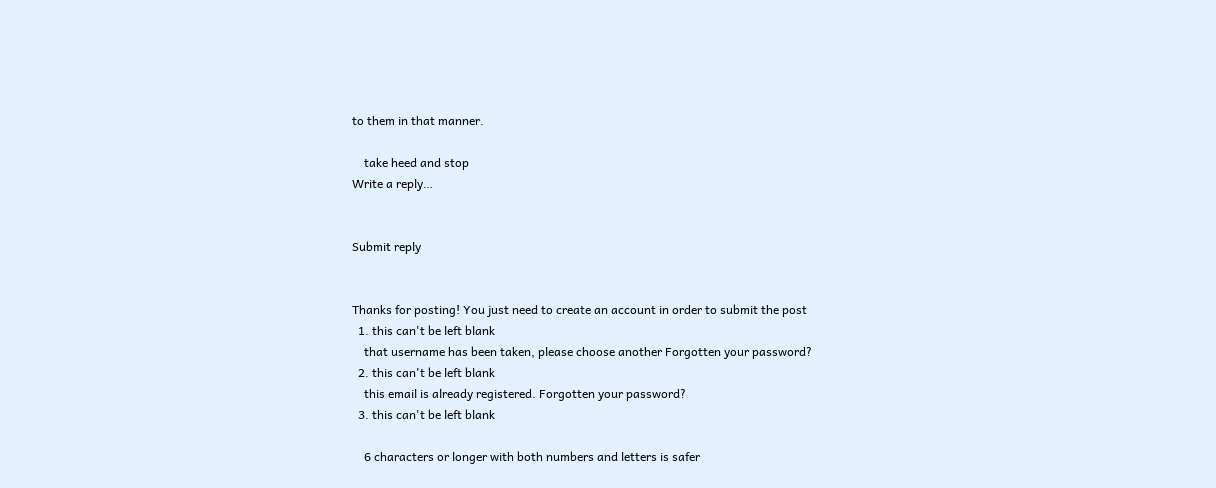to them in that manner.

    take heed and stop
Write a reply…


Submit reply


Thanks for posting! You just need to create an account in order to submit the post
  1. this can't be left blank
    that username has been taken, please choose another Forgotten your password?
  2. this can't be left blank
    this email is already registered. Forgotten your password?
  3. this can't be left blank

    6 characters or longer with both numbers and letters is safer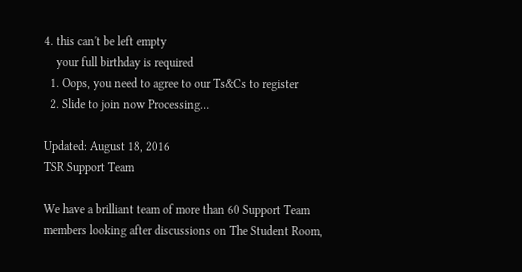4. this can't be left empty
    your full birthday is required
  1. Oops, you need to agree to our Ts&Cs to register
  2. Slide to join now Processing…

Updated: August 18, 2016
TSR Support Team

We have a brilliant team of more than 60 Support Team members looking after discussions on The Student Room,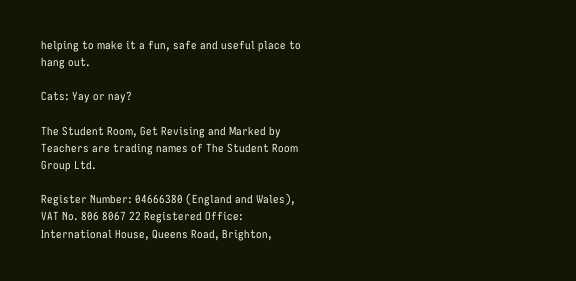helping to make it a fun, safe and useful place to hang out.

Cats: Yay or nay?

The Student Room, Get Revising and Marked by Teachers are trading names of The Student Room Group Ltd.

Register Number: 04666380 (England and Wales), VAT No. 806 8067 22 Registered Office: International House, Queens Road, Brighton,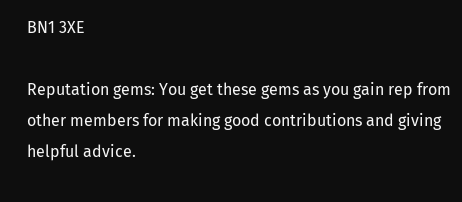BN1 3XE

Reputation gems: You get these gems as you gain rep from other members for making good contributions and giving helpful advice.